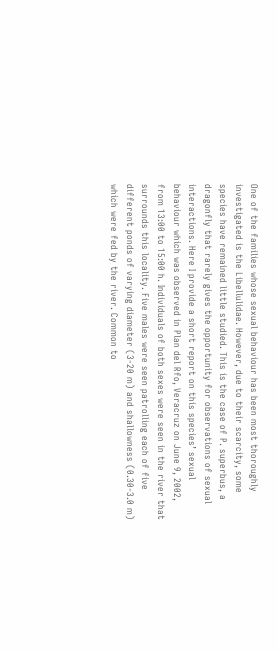One of the families whose sexual behaviour has been most thoroughly investigated is the Libellulidae. However, due to their scarcity, some species have remained little studied. This is the case of P. superbus, a dragonfly that rarely gives the opportunity for observations of sexual interactions. Here I provide a short report on this species’ sexual behaviour which was observed in Plan del Rfo, Veracruz on June 9, 2002, from 13:00 to 15:00 h. Individuals of both sexes were seen in the river that surrounds this locality. Five males were seen patrolling each of five different ponds of varying diameter (3-20 m) and shallowness (0.30-3.0 m) which were fed by the river. Common to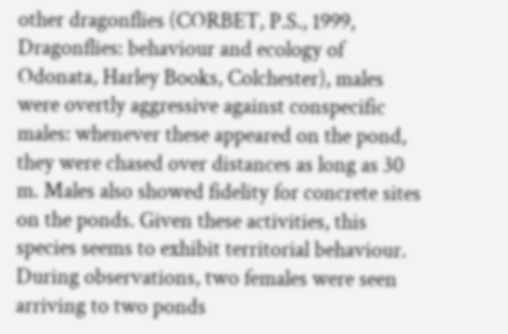other dragonflies (CORBET, P.S., 1999, Dragonflies: behaviour and ecology of Odonata, Harley Books, Colchester), males were overtly aggressive against conspecific males: whenever these appeared on the pond, they were chased over distances as long as 30 m. Males also showed fidelity for concrete sites on the ponds. Given these activities, this species seems to exhibit territorial behaviour. During observations, two females were seen arriving to two ponds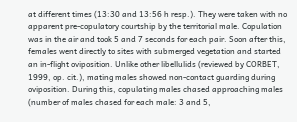at different times (13:30 and 13:56 h resp.). They were taken with no apparent pre-copulatory courtship by the territorial male. Copulation was in the air and took 5 and 7 seconds for each pair. Soon after this, females went directly to sites with submerged vegetation and started an in-flight oviposition. Unlike other libellulids (reviewed by CORBET, 1999, op. cit.), mating males showed non-contact guarding during oviposition. During this, copulating males chased approaching males (number of males chased for each male: 3 and 5,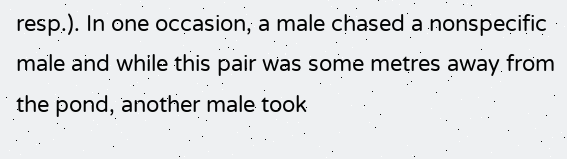resp.). In one occasion, a male chased a nonspecific male and while this pair was some metres away from the pond, another male took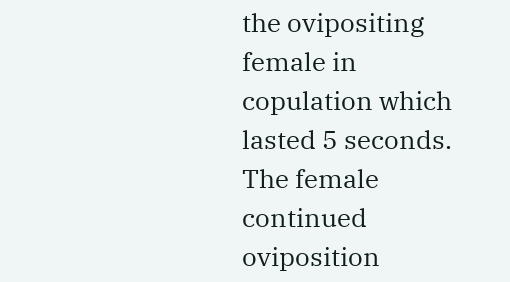the ovipositing female in copulation which lasted 5 seconds. The female continued oviposition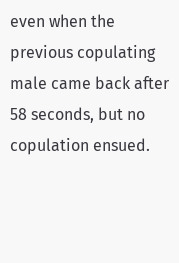even when the previous copulating male came back after 58 seconds, but no copulation ensued.